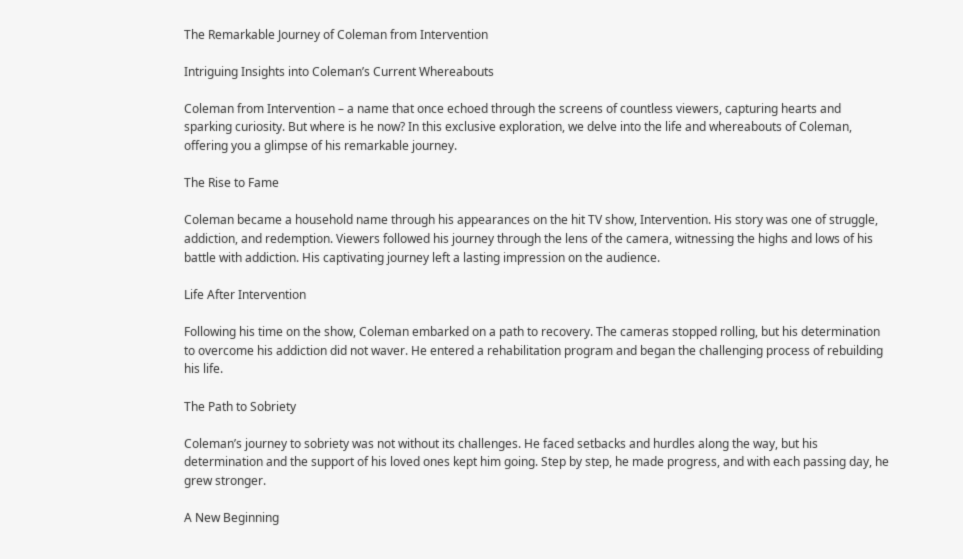The Remarkable Journey of Coleman from Intervention

Intriguing Insights into Coleman’s Current Whereabouts

Coleman from Intervention – a name that once echoed through the screens of countless viewers, capturing hearts and sparking curiosity. But where is he now? In this exclusive exploration, we delve into the life and whereabouts of Coleman, offering you a glimpse of his remarkable journey.

The Rise to Fame

Coleman became a household name through his appearances on the hit TV show, Intervention. His story was one of struggle, addiction, and redemption. Viewers followed his journey through the lens of the camera, witnessing the highs and lows of his battle with addiction. His captivating journey left a lasting impression on the audience.

Life After Intervention

Following his time on the show, Coleman embarked on a path to recovery. The cameras stopped rolling, but his determination to overcome his addiction did not waver. He entered a rehabilitation program and began the challenging process of rebuilding his life.

The Path to Sobriety

Coleman’s journey to sobriety was not without its challenges. He faced setbacks and hurdles along the way, but his determination and the support of his loved ones kept him going. Step by step, he made progress, and with each passing day, he grew stronger.

A New Beginning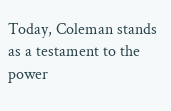Today, Coleman stands as a testament to the power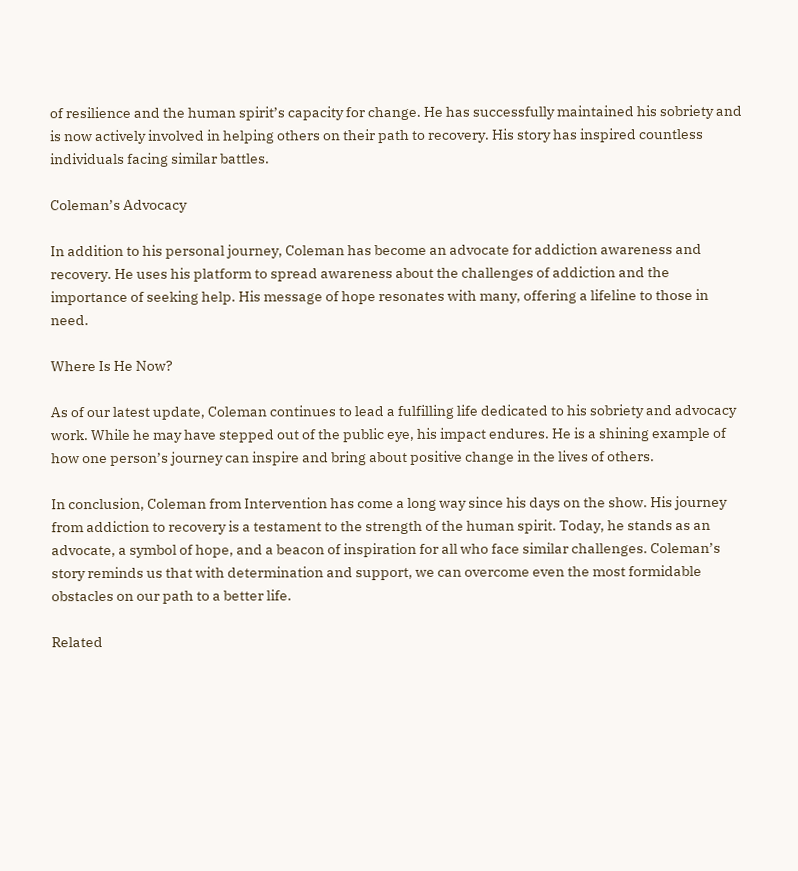of resilience and the human spirit’s capacity for change. He has successfully maintained his sobriety and is now actively involved in helping others on their path to recovery. His story has inspired countless individuals facing similar battles.

Coleman’s Advocacy

In addition to his personal journey, Coleman has become an advocate for addiction awareness and recovery. He uses his platform to spread awareness about the challenges of addiction and the importance of seeking help. His message of hope resonates with many, offering a lifeline to those in need.

Where Is He Now?

As of our latest update, Coleman continues to lead a fulfilling life dedicated to his sobriety and advocacy work. While he may have stepped out of the public eye, his impact endures. He is a shining example of how one person’s journey can inspire and bring about positive change in the lives of others.

In conclusion, Coleman from Intervention has come a long way since his days on the show. His journey from addiction to recovery is a testament to the strength of the human spirit. Today, he stands as an advocate, a symbol of hope, and a beacon of inspiration for all who face similar challenges. Coleman’s story reminds us that with determination and support, we can overcome even the most formidable obstacles on our path to a better life.

Related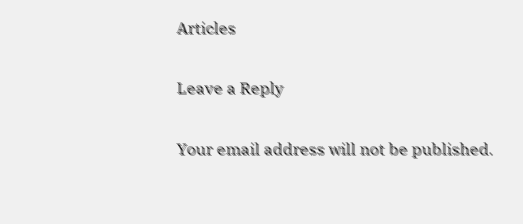Articles

Leave a Reply

Your email address will not be published.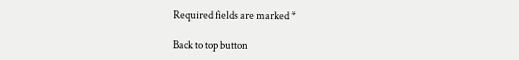Required fields are marked *

Back to top button